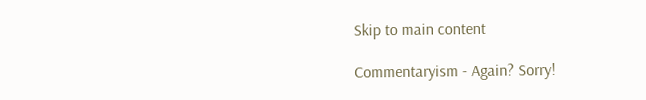Skip to main content

Commentaryism - Again? Sorry!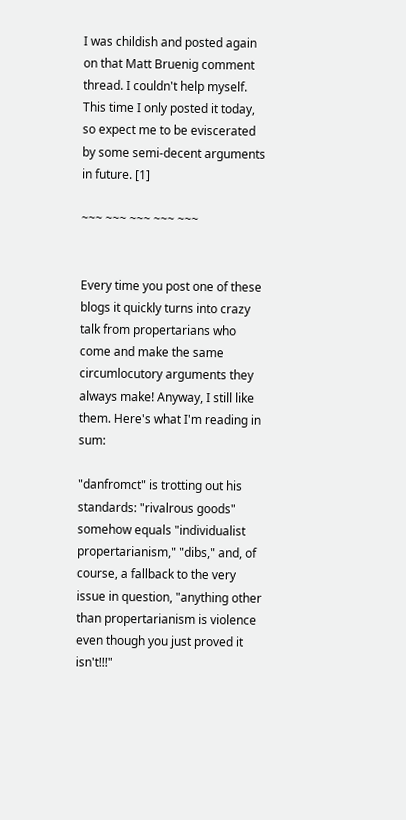I was childish and posted again on that Matt Bruenig comment thread. I couldn't help myself. This time I only posted it today, so expect me to be eviscerated by some semi-decent arguments in future. [1]

~~~ ~~~ ~~~ ~~~ ~~~


Every time you post one of these blogs it quickly turns into crazy talk from propertarians who come and make the same circumlocutory arguments they always make! Anyway, I still like them. Here's what I'm reading in sum:

"danfromct" is trotting out his standards: "rivalrous goods" somehow equals "individualist propertarianism," "dibs," and, of course, a fallback to the very issue in question, "anything other than propertarianism is violence even though you just proved it isn't!!!"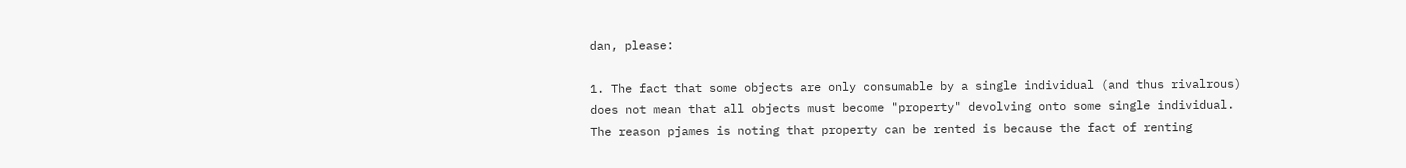dan, please:

1. The fact that some objects are only consumable by a single individual (and thus rivalrous) does not mean that all objects must become "property" devolving onto some single individual. The reason pjames is noting that property can be rented is because the fact of renting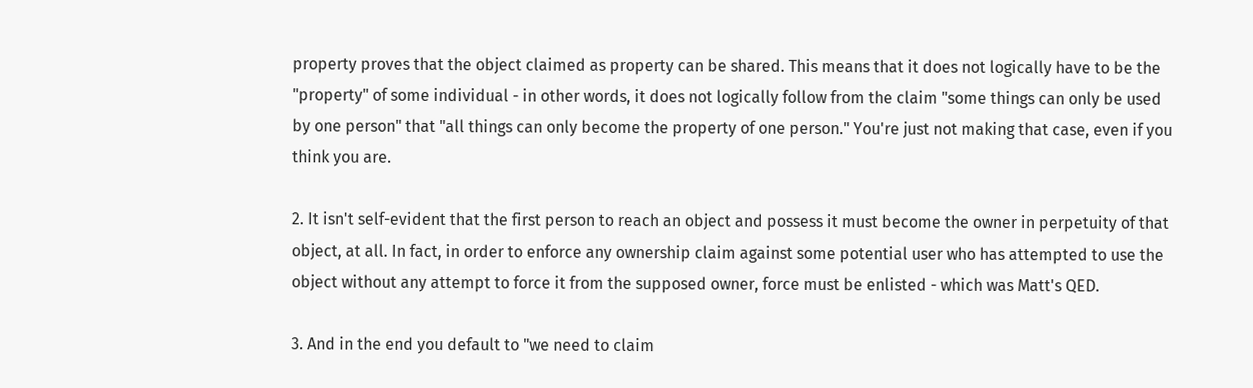property proves that the object claimed as property can be shared. This means that it does not logically have to be the "property" of some individual - in other words, it does not logically follow from the claim "some things can only be used by one person" that "all things can only become the property of one person." You're just not making that case, even if you think you are.

2. It isn't self-evident that the first person to reach an object and possess it must become the owner in perpetuity of that object, at all. In fact, in order to enforce any ownership claim against some potential user who has attempted to use the object without any attempt to force it from the supposed owner, force must be enlisted - which was Matt's QED.

3. And in the end you default to "we need to claim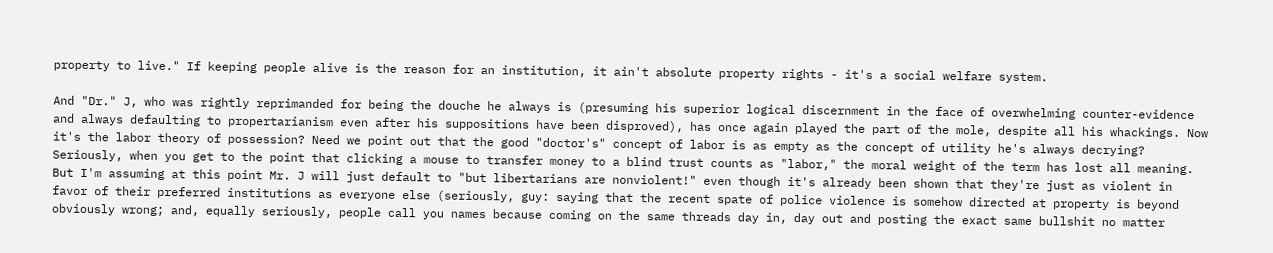property to live." If keeping people alive is the reason for an institution, it ain't absolute property rights - it's a social welfare system.

And "Dr." J, who was rightly reprimanded for being the douche he always is (presuming his superior logical discernment in the face of overwhelming counter-evidence and always defaulting to propertarianism even after his suppositions have been disproved), has once again played the part of the mole, despite all his whackings. Now it's the labor theory of possession? Need we point out that the good "doctor's" concept of labor is as empty as the concept of utility he's always decrying? Seriously, when you get to the point that clicking a mouse to transfer money to a blind trust counts as "labor," the moral weight of the term has lost all meaning. But I'm assuming at this point Mr. J will just default to "but libertarians are nonviolent!" even though it's already been shown that they're just as violent in favor of their preferred institutions as everyone else (seriously, guy: saying that the recent spate of police violence is somehow directed at property is beyond obviously wrong; and, equally seriously, people call you names because coming on the same threads day in, day out and posting the exact same bullshit no matter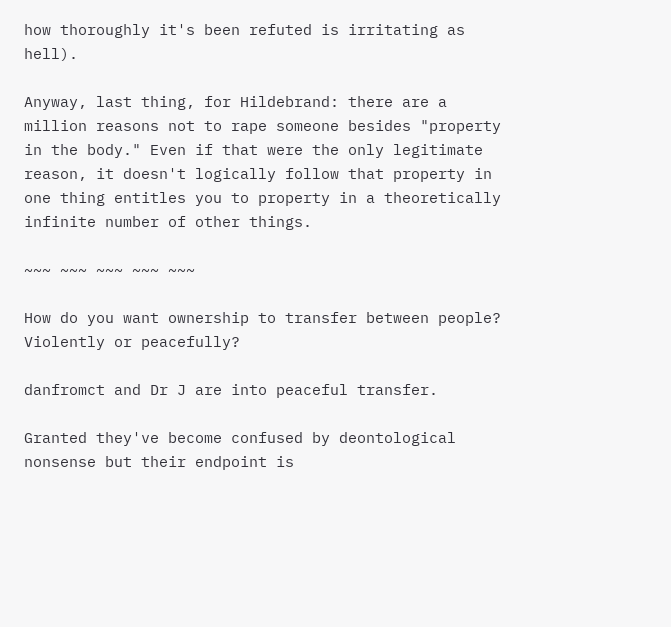how thoroughly it's been refuted is irritating as hell).

Anyway, last thing, for Hildebrand: there are a million reasons not to rape someone besides "property in the body." Even if that were the only legitimate reason, it doesn't logically follow that property in one thing entitles you to property in a theoretically infinite number of other things.

~~~ ~~~ ~~~ ~~~ ~~~

How do you want ownership to transfer between people? Violently or peacefully?

danfromct and Dr J are into peaceful transfer.

Granted they've become confused by deontological nonsense but their endpoint is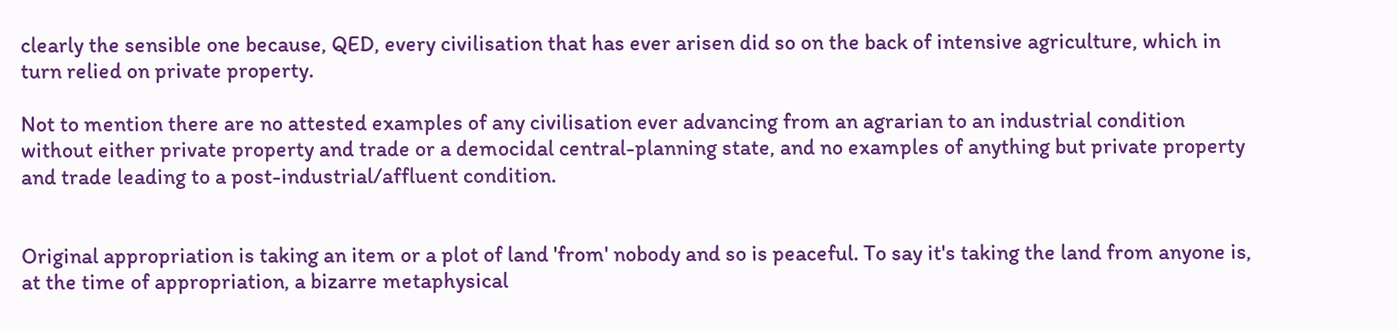clearly the sensible one because, QED, every civilisation that has ever arisen did so on the back of intensive agriculture, which in turn relied on private property.

Not to mention there are no attested examples of any civilisation ever advancing from an agrarian to an industrial condition without either private property and trade or a democidal central-planning state, and no examples of anything but private property and trade leading to a post-industrial/affluent condition.


Original appropriation is taking an item or a plot of land 'from' nobody and so is peaceful. To say it's taking the land from anyone is, at the time of appropriation, a bizarre metaphysical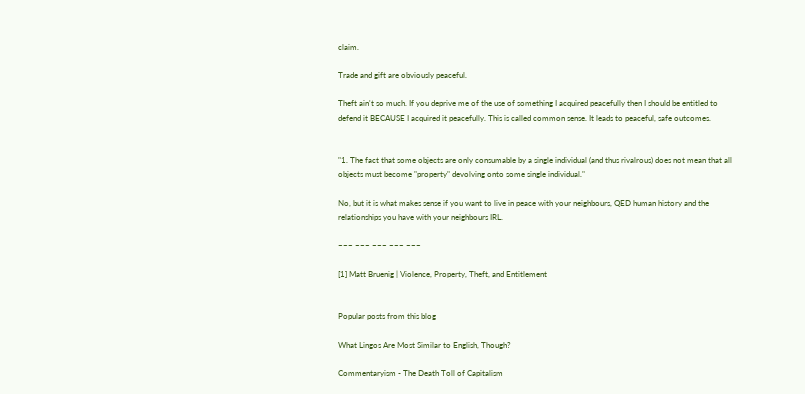claim.

Trade and gift are obviously peaceful.

Theft ain't so much. If you deprive me of the use of something I acquired peacefully then I should be entitled to defend it BECAUSE I acquired it peacefully. This is called common sense. It leads to peaceful, safe outcomes.


"1. The fact that some objects are only consumable by a single individual (and thus rivalrous) does not mean that all objects must become "property" devolving onto some single individual."

No, but it is what makes sense if you want to live in peace with your neighbours, QED human history and the relationships you have with your neighbours IRL.

~~~ ~~~ ~~~ ~~~ ~~~

[1] Matt Bruenig | Violence, Property, Theft, and Entitlement


Popular posts from this blog

What Lingos Are Most Similar to English, Though?

Commentaryism - The Death Toll of Capitalism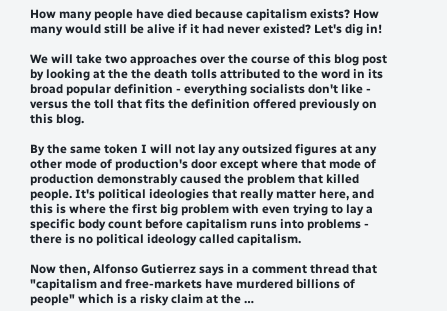How many people have died because capitalism exists? How many would still be alive if it had never existed? Let's dig in!

We will take two approaches over the course of this blog post by looking at the the death tolls attributed to the word in its broad popular definition - everything socialists don't like - versus the toll that fits the definition offered previously on this blog.

By the same token I will not lay any outsized figures at any other mode of production's door except where that mode of production demonstrably caused the problem that killed people. It's political ideologies that really matter here, and this is where the first big problem with even trying to lay a specific body count before capitalism runs into problems - there is no political ideology called capitalism.

Now then, Alfonso Gutierrez says in a comment thread that "capitalism and free-markets have murdered billions of people" which is a risky claim at the …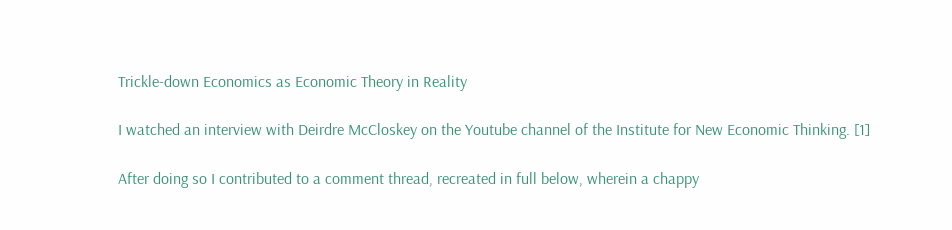Trickle-down Economics as Economic Theory in Reality

I watched an interview with Deirdre McCloskey on the Youtube channel of the Institute for New Economic Thinking. [1]

After doing so I contributed to a comment thread, recreated in full below, wherein a chappy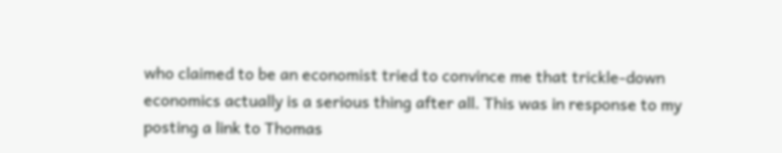who claimed to be an economist tried to convince me that trickle-down economics actually is a serious thing after all. This was in response to my posting a link to Thomas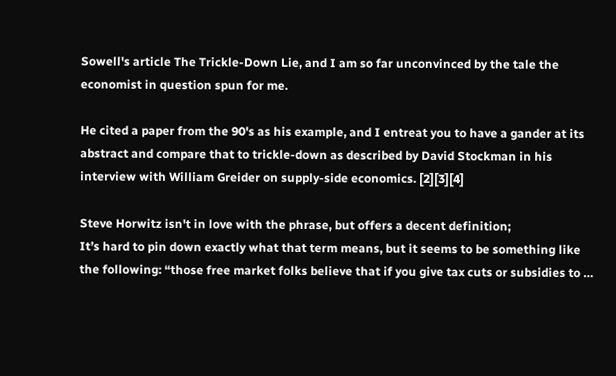Sowell's article The Trickle-Down Lie, and I am so far unconvinced by the tale the economist in question spun for me.

He cited a paper from the 90's as his example, and I entreat you to have a gander at its abstract and compare that to trickle-down as described by David Stockman in his interview with William Greider on supply-side economics. [2][3][4]

Steve Horwitz isn't in love with the phrase, but offers a decent definition;
It’s hard to pin down exactly what that term means, but it seems to be something like the following: “those free market folks believe that if you give tax cuts or subsidies to …